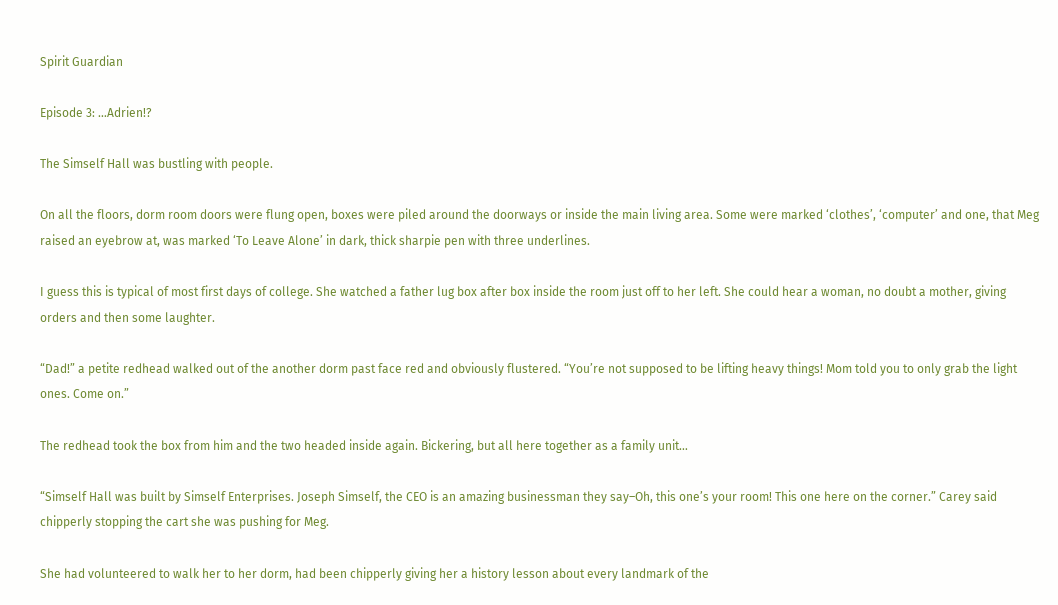Spirit Guardian

Episode 3: …Adrien!?

The Simself Hall was bustling with people.

On all the floors, dorm room doors were flung open, boxes were piled around the doorways or inside the main living area. Some were marked ‘clothes’, ‘computer’ and one, that Meg raised an eyebrow at, was marked ‘To Leave Alone’ in dark, thick sharpie pen with three underlines.

I guess this is typical of most first days of college. She watched a father lug box after box inside the room just off to her left. She could hear a woman, no doubt a mother, giving orders and then some laughter.

“Dad!” a petite redhead walked out of the another dorm past face red and obviously flustered. “You’re not supposed to be lifting heavy things! Mom told you to only grab the light ones. Come on.”

The redhead took the box from him and the two headed inside again. Bickering, but all here together as a family unit…

“Simself Hall was built by Simself Enterprises. Joseph Simself, the CEO is an amazing businessman they say–Oh, this one’s your room! This one here on the corner.” Carey said chipperly stopping the cart she was pushing for Meg.

She had volunteered to walk her to her dorm, had been chipperly giving her a history lesson about every landmark of the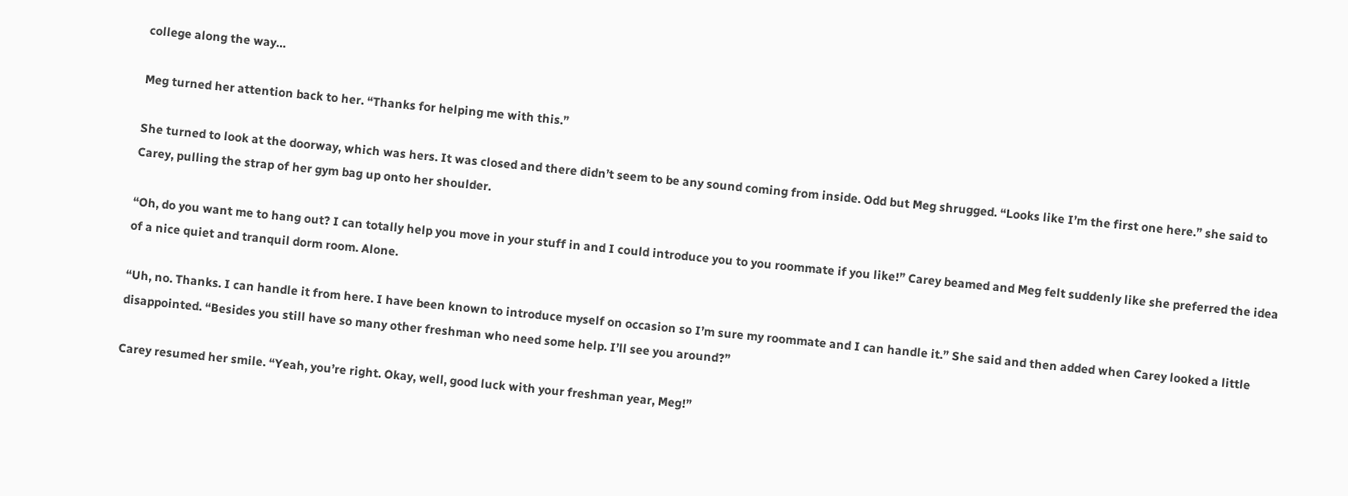college along the way…

Meg turned her attention back to her. “Thanks for helping me with this.”

She turned to look at the doorway, which was hers. It was closed and there didn’t seem to be any sound coming from inside. Odd but Meg shrugged. “Looks like I’m the first one here.” she said to Carey, pulling the strap of her gym bag up onto her shoulder.

“Oh, do you want me to hang out? I can totally help you move in your stuff in and I could introduce you to you roommate if you like!” Carey beamed and Meg felt suddenly like she preferred the idea of a nice quiet and tranquil dorm room. Alone.

“Uh, no. Thanks. I can handle it from here. I have been known to introduce myself on occasion so I’m sure my roommate and I can handle it.” She said and then added when Carey looked a little disappointed. “Besides you still have so many other freshman who need some help. I’ll see you around?”

Carey resumed her smile. “Yeah, you’re right. Okay, well, good luck with your freshman year, Meg!”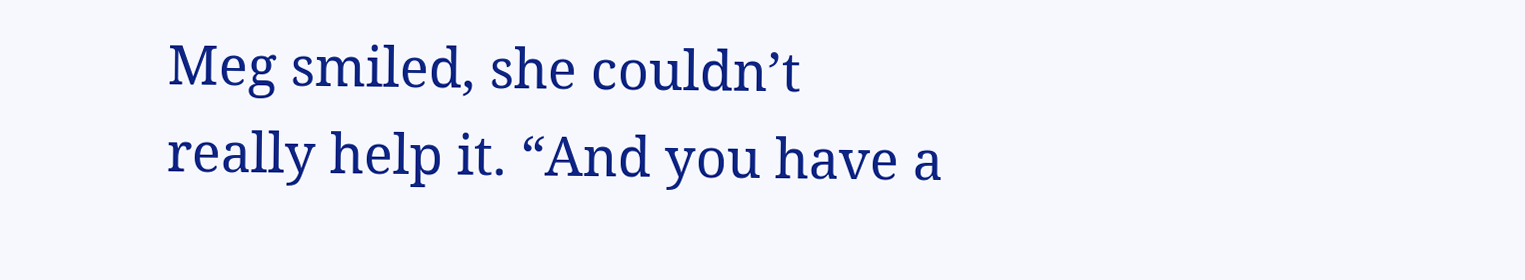Meg smiled, she couldn’t really help it. “And you have a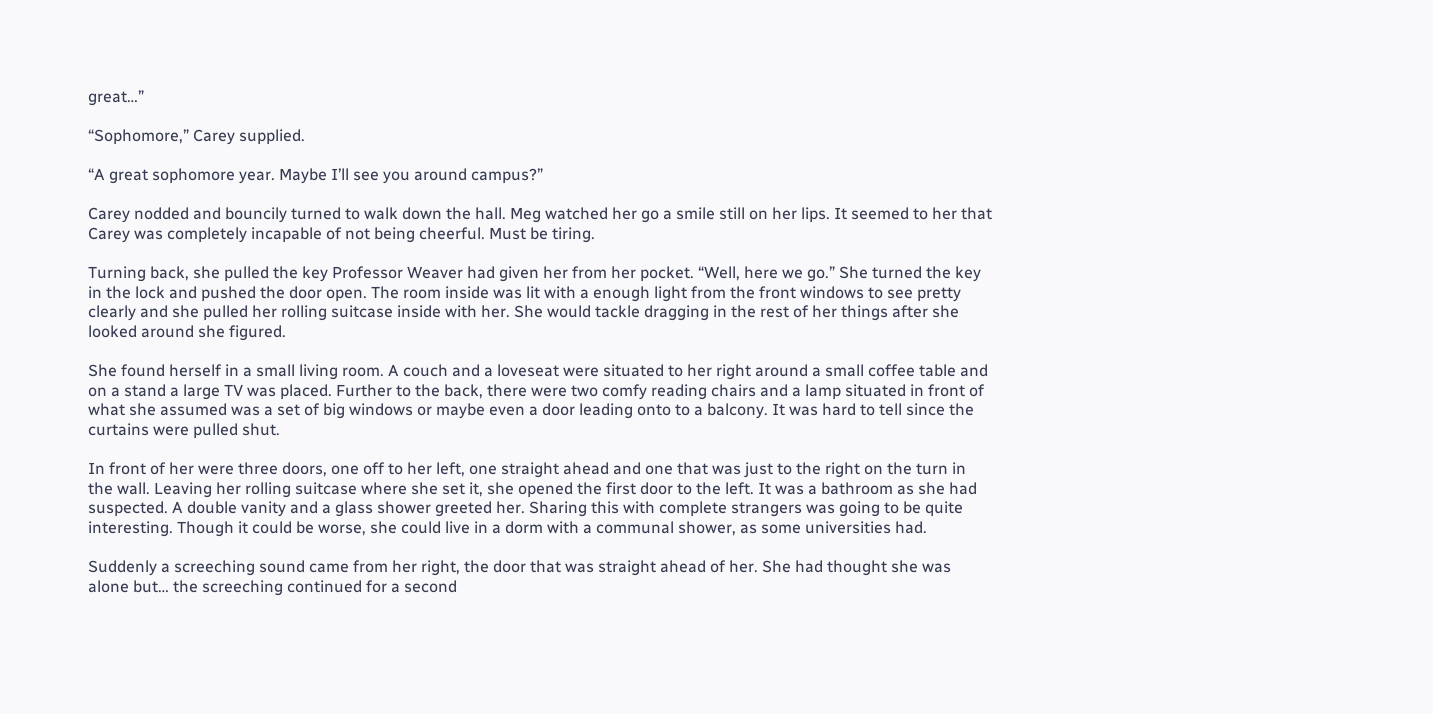great…”

“Sophomore,” Carey supplied.

“A great sophomore year. Maybe I’ll see you around campus?”

Carey nodded and bouncily turned to walk down the hall. Meg watched her go a smile still on her lips. It seemed to her that Carey was completely incapable of not being cheerful. Must be tiring.

Turning back, she pulled the key Professor Weaver had given her from her pocket. “Well, here we go.” She turned the key in the lock and pushed the door open. The room inside was lit with a enough light from the front windows to see pretty clearly and she pulled her rolling suitcase inside with her. She would tackle dragging in the rest of her things after she looked around she figured.

She found herself in a small living room. A couch and a loveseat were situated to her right around a small coffee table and on a stand a large TV was placed. Further to the back, there were two comfy reading chairs and a lamp situated in front of what she assumed was a set of big windows or maybe even a door leading onto to a balcony. It was hard to tell since the curtains were pulled shut.

In front of her were three doors, one off to her left, one straight ahead and one that was just to the right on the turn in the wall. Leaving her rolling suitcase where she set it, she opened the first door to the left. It was a bathroom as she had suspected. A double vanity and a glass shower greeted her. Sharing this with complete strangers was going to be quite interesting. Though it could be worse, she could live in a dorm with a communal shower, as some universities had.

Suddenly a screeching sound came from her right, the door that was straight ahead of her. She had thought she was alone but… the screeching continued for a second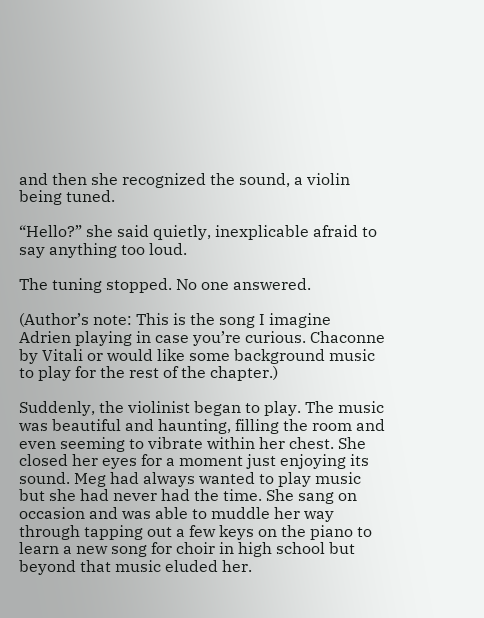and then she recognized the sound, a violin being tuned.

“Hello?” she said quietly, inexplicable afraid to say anything too loud.

The tuning stopped. No one answered.

(Author’s note: This is the song I imagine Adrien playing in case you’re curious. Chaconne by Vitali or would like some background music to play for the rest of the chapter.)

Suddenly, the violinist began to play. The music was beautiful and haunting, filling the room and even seeming to vibrate within her chest. She closed her eyes for a moment just enjoying its sound. Meg had always wanted to play music but she had never had the time. She sang on occasion and was able to muddle her way through tapping out a few keys on the piano to learn a new song for choir in high school but beyond that music eluded her.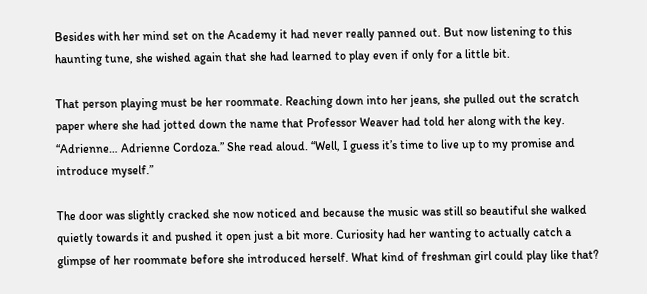Besides with her mind set on the Academy it had never really panned out. But now listening to this haunting tune, she wished again that she had learned to play even if only for a little bit.

That person playing must be her roommate. Reaching down into her jeans, she pulled out the scratch paper where she had jotted down the name that Professor Weaver had told her along with the key. “Adrienne… Adrienne Cordoza.” She read aloud. “Well, I guess it’s time to live up to my promise and introduce myself.”

The door was slightly cracked she now noticed and because the music was still so beautiful she walked quietly towards it and pushed it open just a bit more. Curiosity had her wanting to actually catch a glimpse of her roommate before she introduced herself. What kind of freshman girl could play like that?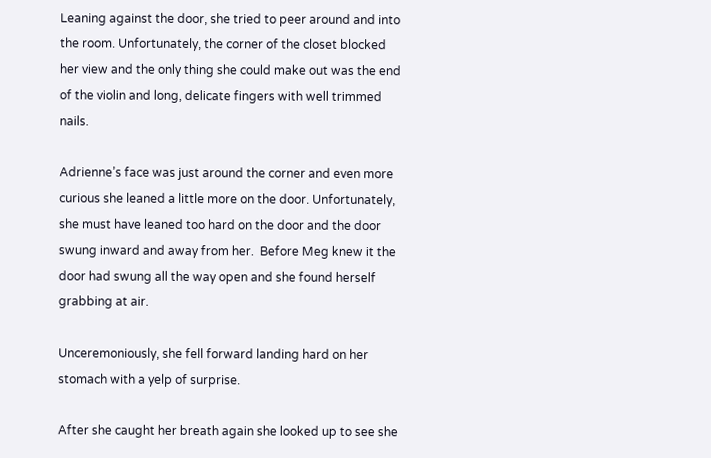Leaning against the door, she tried to peer around and into the room. Unfortunately, the corner of the closet blocked her view and the only thing she could make out was the end of the violin and long, delicate fingers with well trimmed nails.

Adrienne’s face was just around the corner and even more curious she leaned a little more on the door. Unfortunately, she must have leaned too hard on the door and the door swung inward and away from her.  Before Meg knew it the door had swung all the way open and she found herself grabbing at air.

Unceremoniously, she fell forward landing hard on her stomach with a yelp of surprise.

After she caught her breath again she looked up to see she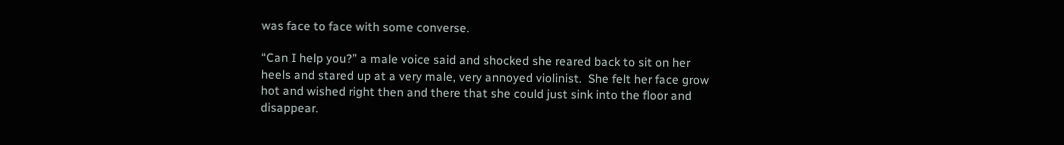was face to face with some converse.

“Can I help you?” a male voice said and shocked she reared back to sit on her heels and stared up at a very male, very annoyed violinist.  She felt her face grow hot and wished right then and there that she could just sink into the floor and disappear.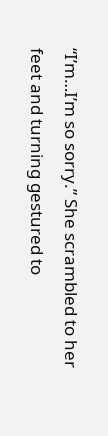“I’m…I’m so sorry.” She scrambled to her feet and turning gestured to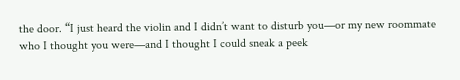the door. “I just heard the violin and I didn’t want to disturb you—or my new roommate who I thought you were—and I thought I could sneak a peek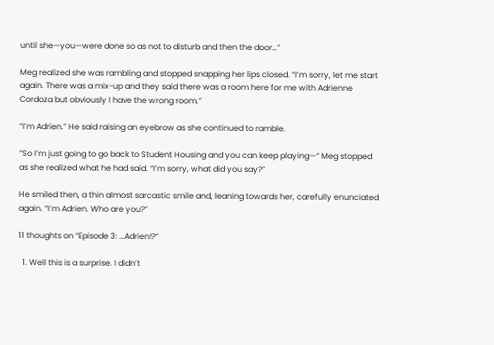until she—you—were done so as not to disturb and then the door…”

Meg realized she was rambling and stopped snapping her lips closed. “I’m sorry, let me start again. There was a mix-up and they said there was a room here for me with Adrienne Cordoza but obviously I have the wrong room.”

“I’m Adrien.” He said raising an eyebrow as she continued to ramble.

“So I’m just going to go back to Student Housing and you can keep playing—“ Meg stopped as she realized what he had said. “I’m sorry, what did you say?”

He smiled then, a thin almost sarcastic smile and, leaning towards her, carefully enunciated again. “I’m Adrien. Who are you?”

11 thoughts on “Episode 3: …Adrien!?”

  1. Well this is a surprise. I didn’t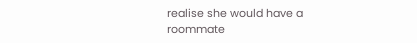realise she would have a roommate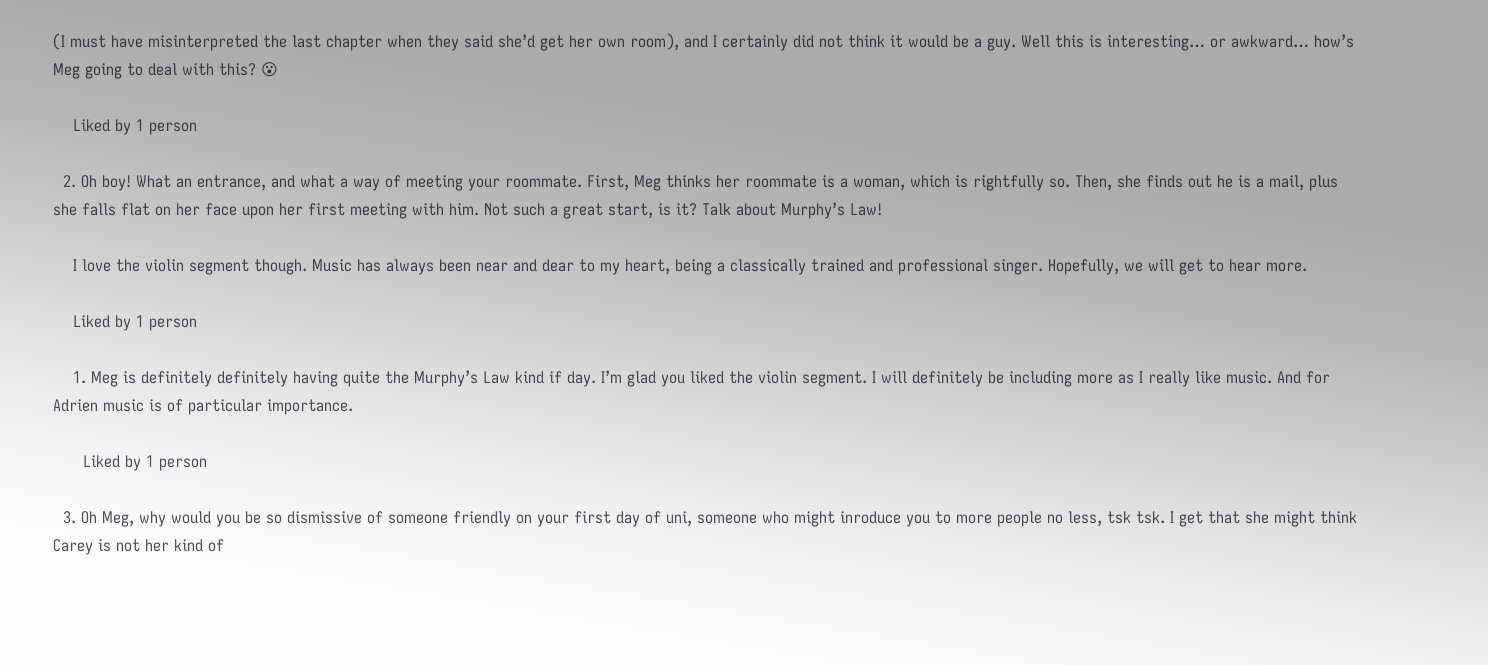(I must have misinterpreted the last chapter when they said she’d get her own room), and I certainly did not think it would be a guy. Well this is interesting… or awkward… how’s Meg going to deal with this? 😮

    Liked by 1 person

  2. Oh boy! What an entrance, and what a way of meeting your roommate. First, Meg thinks her roommate is a woman, which is rightfully so. Then, she finds out he is a mail, plus she falls flat on her face upon her first meeting with him. Not such a great start, is it? Talk about Murphy’s Law!

    I love the violin segment though. Music has always been near and dear to my heart, being a classically trained and professional singer. Hopefully, we will get to hear more.

    Liked by 1 person

    1. Meg is definitely definitely having quite the Murphy’s Law kind if day. I’m glad you liked the violin segment. I will definitely be including more as I really like music. And for Adrien music is of particular importance.

      Liked by 1 person

  3. Oh Meg, why would you be so dismissive of someone friendly on your first day of uni, someone who might inroduce you to more people no less, tsk tsk. I get that she might think Carey is not her kind of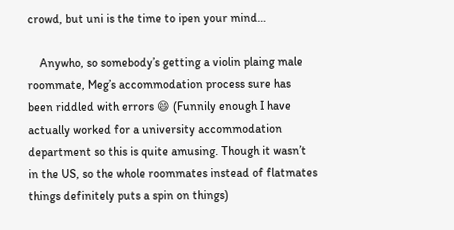crowd, but uni is the time to ipen your mind…

    Anywho, so somebody’s getting a violin plaing male roommate, Meg’s accommodation process sure has been riddled with errors 😄 (Funnily enough I have actually worked for a university accommodation department so this is quite amusing. Though it wasn’t in the US, so the whole roommates instead of flatmates things definitely puts a spin on things)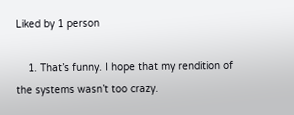Liked by 1 person

    1. That’s funny. I hope that my rendition of the systems wasn’t too crazy.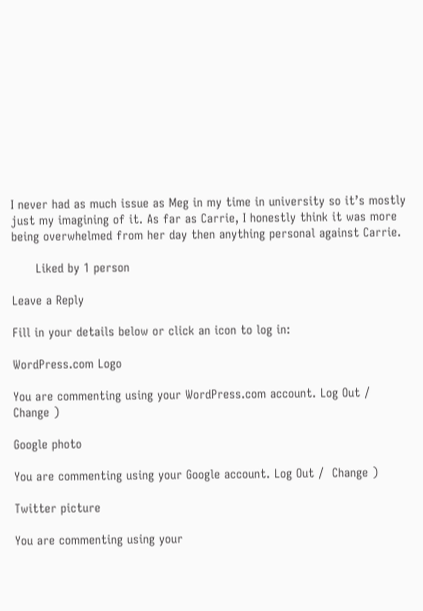I never had as much issue as Meg in my time in university so it’s mostly just my imagining of it. As far as Carrie, I honestly think it was more being overwhelmed from her day then anything personal against Carrie.

      Liked by 1 person

Leave a Reply

Fill in your details below or click an icon to log in:

WordPress.com Logo

You are commenting using your WordPress.com account. Log Out /  Change )

Google photo

You are commenting using your Google account. Log Out /  Change )

Twitter picture

You are commenting using your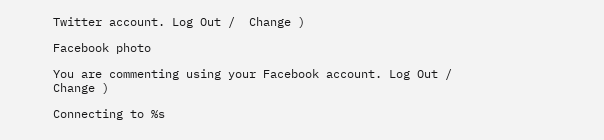Twitter account. Log Out /  Change )

Facebook photo

You are commenting using your Facebook account. Log Out /  Change )

Connecting to %s